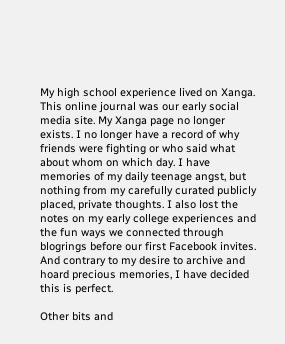My high school experience lived on Xanga. This online journal was our early social media site. My Xanga page no longer exists. I no longer have a record of why friends were fighting or who said what about whom on which day. I have memories of my daily teenage angst, but nothing from my carefully curated publicly placed, private thoughts. I also lost the notes on my early college experiences and the fun ways we connected through blogrings before our first Facebook invites. And contrary to my desire to archive and hoard precious memories, I have decided this is perfect.

Other bits and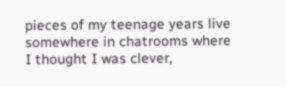pieces of my teenage years live somewhere in chatrooms where I thought I was clever,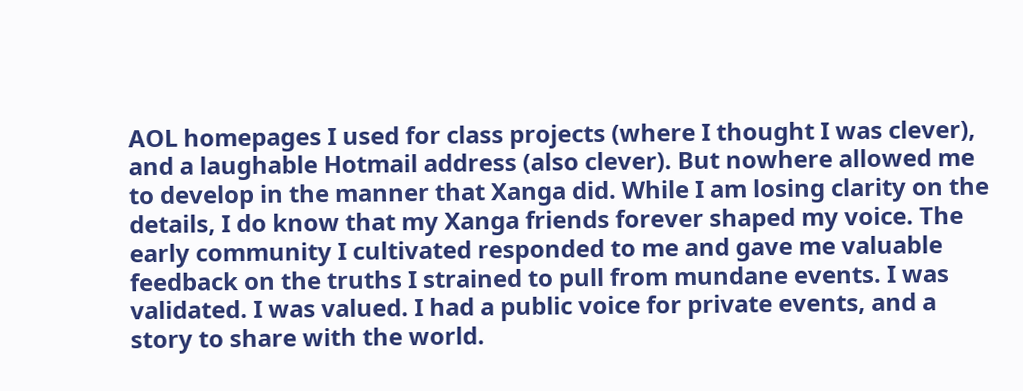AOL homepages I used for class projects (where I thought I was clever), and a laughable Hotmail address (also clever). But nowhere allowed me to develop in the manner that Xanga did. While I am losing clarity on the details, I do know that my Xanga friends forever shaped my voice. The early community I cultivated responded to me and gave me valuable feedback on the truths I strained to pull from mundane events. I was validated. I was valued. I had a public voice for private events, and a story to share with the world.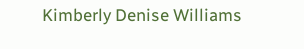Kimberly Denise Williams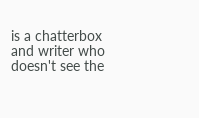is a chatterbox and writer who doesn't see the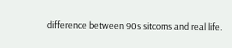difference between 90s sitcoms and real life.